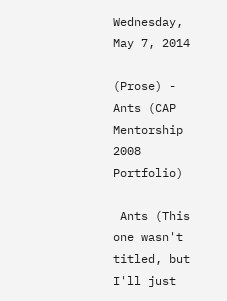Wednesday, May 7, 2014

(Prose) - Ants (CAP Mentorship 2008 Portfolio)

 Ants (This one wasn't titled, but I'll just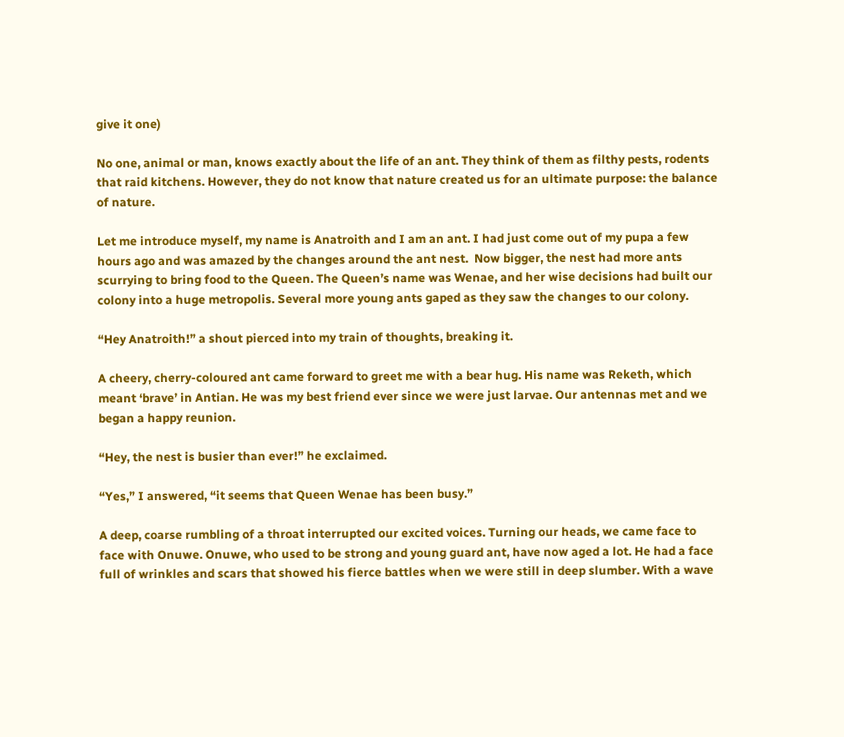give it one)

No one, animal or man, knows exactly about the life of an ant. They think of them as filthy pests, rodents that raid kitchens. However, they do not know that nature created us for an ultimate purpose: the balance of nature.

Let me introduce myself, my name is Anatroith and I am an ant. I had just come out of my pupa a few hours ago and was amazed by the changes around the ant nest.  Now bigger, the nest had more ants scurrying to bring food to the Queen. The Queen’s name was Wenae, and her wise decisions had built our colony into a huge metropolis. Several more young ants gaped as they saw the changes to our colony.

“Hey Anatroith!” a shout pierced into my train of thoughts, breaking it.

A cheery, cherry-coloured ant came forward to greet me with a bear hug. His name was Reketh, which meant ‘brave’ in Antian. He was my best friend ever since we were just larvae. Our antennas met and we began a happy reunion.

“Hey, the nest is busier than ever!” he exclaimed.

“Yes,” I answered, “it seems that Queen Wenae has been busy.”

A deep, coarse rumbling of a throat interrupted our excited voices. Turning our heads, we came face to face with Onuwe. Onuwe, who used to be strong and young guard ant, have now aged a lot. He had a face full of wrinkles and scars that showed his fierce battles when we were still in deep slumber. With a wave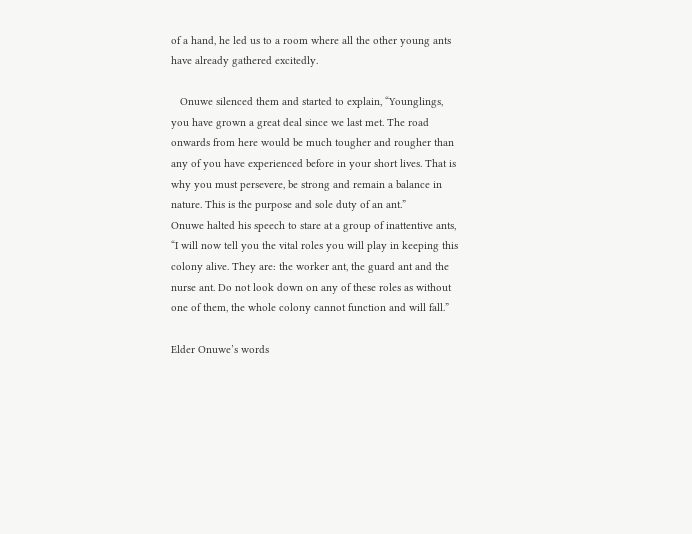of a hand, he led us to a room where all the other young ants have already gathered excitedly.

   Onuwe silenced them and started to explain, “Younglings, you have grown a great deal since we last met. The road onwards from here would be much tougher and rougher than any of you have experienced before in your short lives. That is why you must persevere, be strong and remain a balance in nature. This is the purpose and sole duty of an ant.”
Onuwe halted his speech to stare at a group of inattentive ants, “I will now tell you the vital roles you will play in keeping this colony alive. They are: the worker ant, the guard ant and the nurse ant. Do not look down on any of these roles as without one of them, the whole colony cannot function and will fall.”

Elder Onuwe’s words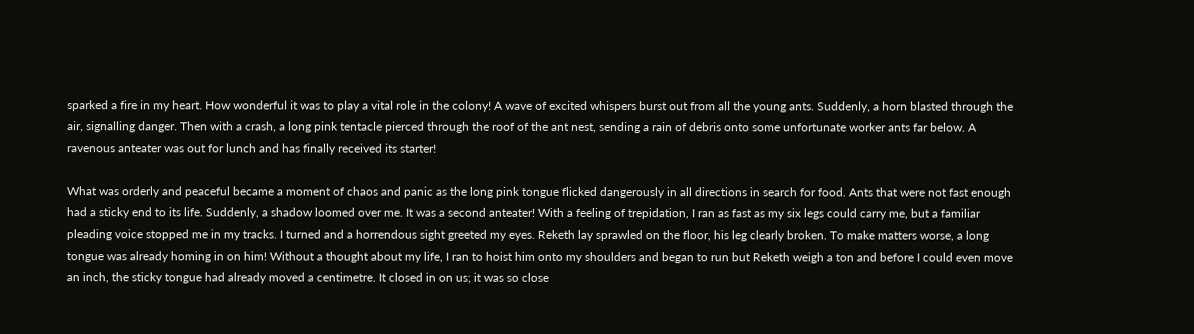sparked a fire in my heart. How wonderful it was to play a vital role in the colony! A wave of excited whispers burst out from all the young ants. Suddenly, a horn blasted through the air, signalling danger. Then with a crash, a long pink tentacle pierced through the roof of the ant nest, sending a rain of debris onto some unfortunate worker ants far below. A ravenous anteater was out for lunch and has finally received its starter!

What was orderly and peaceful became a moment of chaos and panic as the long pink tongue flicked dangerously in all directions in search for food. Ants that were not fast enough had a sticky end to its life. Suddenly, a shadow loomed over me. It was a second anteater! With a feeling of trepidation, I ran as fast as my six legs could carry me, but a familiar pleading voice stopped me in my tracks. I turned and a horrendous sight greeted my eyes. Reketh lay sprawled on the floor, his leg clearly broken. To make matters worse, a long tongue was already homing in on him! Without a thought about my life, I ran to hoist him onto my shoulders and began to run but Reketh weigh a ton and before I could even move an inch, the sticky tongue had already moved a centimetre. It closed in on us; it was so close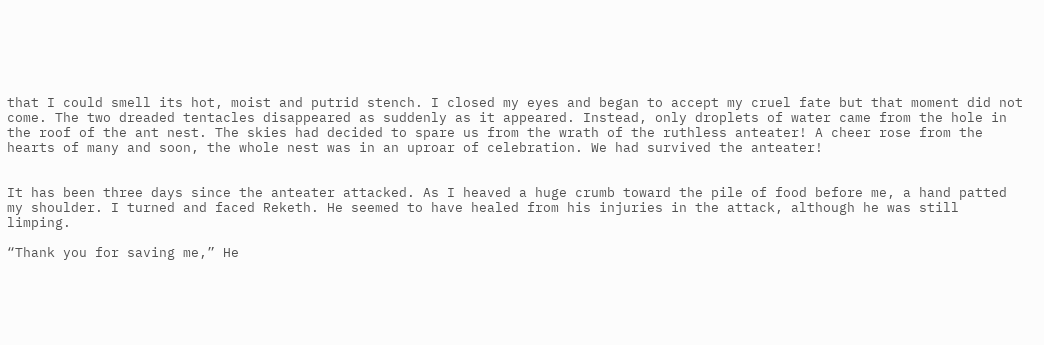that I could smell its hot, moist and putrid stench. I closed my eyes and began to accept my cruel fate but that moment did not come. The two dreaded tentacles disappeared as suddenly as it appeared. Instead, only droplets of water came from the hole in the roof of the ant nest. The skies had decided to spare us from the wrath of the ruthless anteater! A cheer rose from the hearts of many and soon, the whole nest was in an uproar of celebration. We had survived the anteater!


It has been three days since the anteater attacked. As I heaved a huge crumb toward the pile of food before me, a hand patted my shoulder. I turned and faced Reketh. He seemed to have healed from his injuries in the attack, although he was still limping.

“Thank you for saving me,” He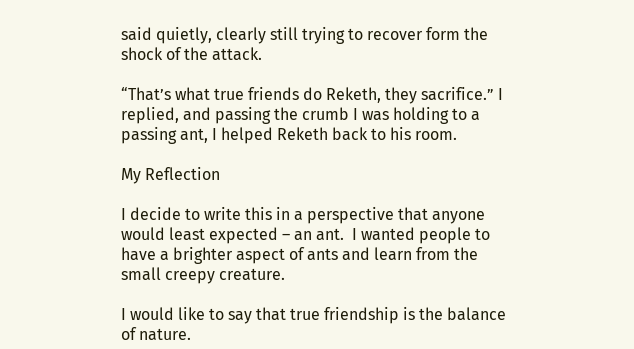said quietly, clearly still trying to recover form the shock of the attack.

“That’s what true friends do Reketh, they sacrifice.” I replied, and passing the crumb I was holding to a passing ant, I helped Reketh back to his room.

My Reflection

I decide to write this in a perspective that anyone would least expected – an ant.  I wanted people to have a brighter aspect of ants and learn from the small creepy creature.

I would like to say that true friendship is the balance of nature.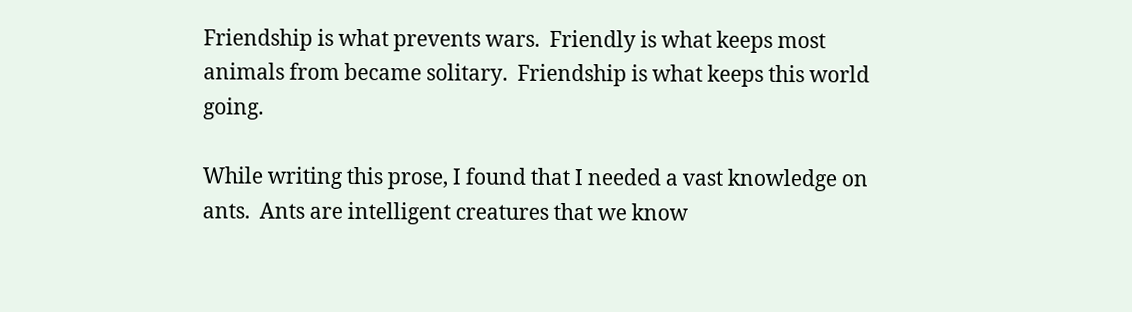Friendship is what prevents wars.  Friendly is what keeps most animals from became solitary.  Friendship is what keeps this world going.

While writing this prose, I found that I needed a vast knowledge on ants.  Ants are intelligent creatures that we know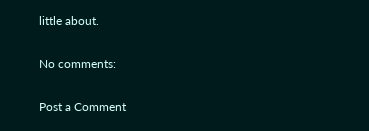little about.

No comments:

Post a Comment